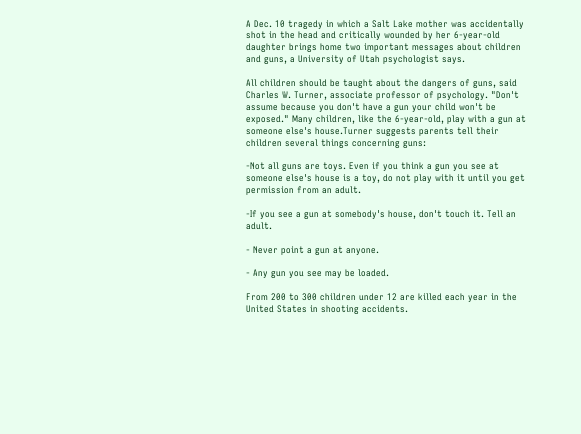A Dec. 10 tragedy in which a Salt Lake mother was accidentally shot in the head and critically wounded by her 6-year-old daughter brings home two important messages about children and guns, a University of Utah psychologist says.

All children should be taught about the dangers of guns, said Charles W. Turner, associate professor of psychology. "Don't assume because you don't have a gun your child won't be exposed." Many children, like the 6-year-old, play with a gun at someone else's house.Turner suggests parents tell their children several things concerning guns:

-Not all guns are toys. Even if you think a gun you see at someone else's house is a toy, do not play with it until you get permission from an adult.

-If you see a gun at somebody's house, don't touch it. Tell an adult.

- Never point a gun at anyone.

- Any gun you see may be loaded.

From 200 to 300 children under 12 are killed each year in the United States in shooting accidents.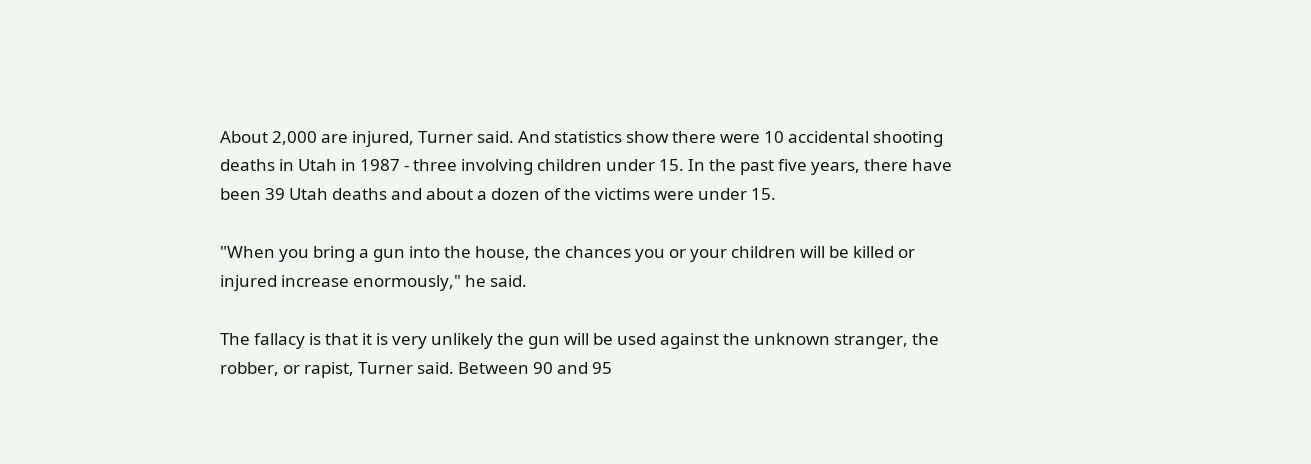About 2,000 are injured, Turner said. And statistics show there were 10 accidental shooting deaths in Utah in 1987 - three involving children under 15. In the past five years, there have been 39 Utah deaths and about a dozen of the victims were under 15.

"When you bring a gun into the house, the chances you or your children will be killed or injured increase enormously," he said.

The fallacy is that it is very unlikely the gun will be used against the unknown stranger, the robber, or rapist, Turner said. Between 90 and 95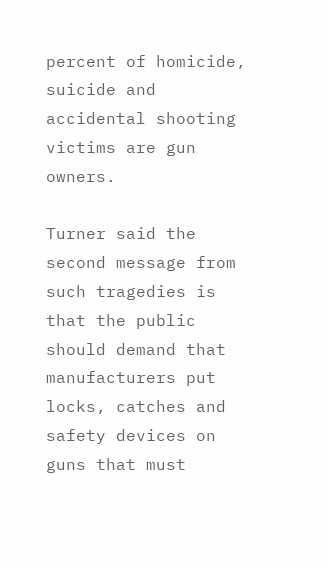percent of homicide, suicide and accidental shooting victims are gun owners.

Turner said the second message from such tragedies is that the public should demand that manufacturers put locks, catches and safety devices on guns that must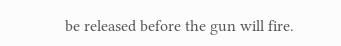be released before the gun will fire.